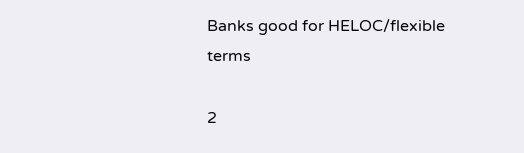Banks good for HELOC/flexible terms

2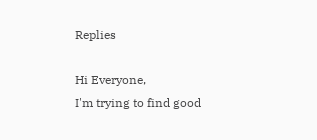Replies

Hi Everyone,
I'm trying to find good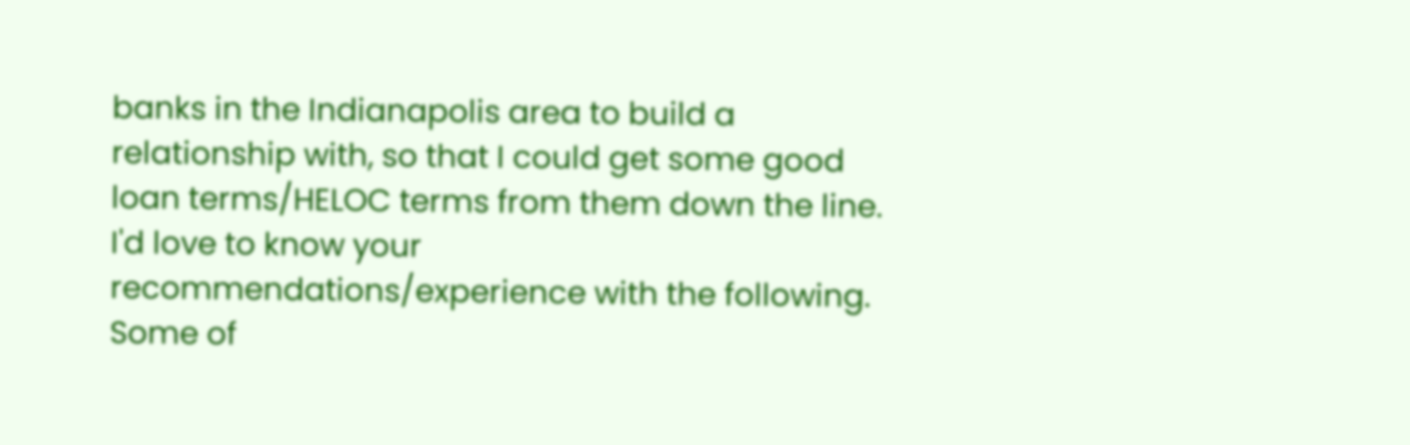banks in the Indianapolis area to build a relationship with, so that I could get some good loan terms/HELOC terms from them down the line. I'd love to know your recommendations/experience with the following. Some of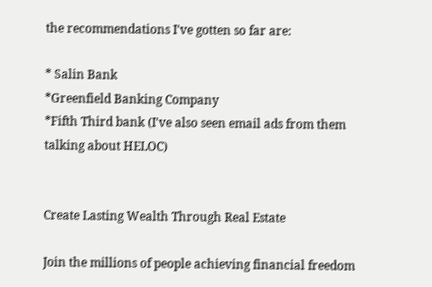the recommendations I've gotten so far are:

* Salin Bank
*Greenfield Banking Company
*Fifth Third bank (I've also seen email ads from them talking about HELOC)


Create Lasting Wealth Through Real Estate

Join the millions of people achieving financial freedom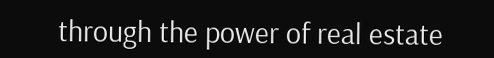through the power of real estate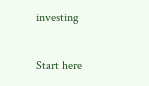investing

Start here